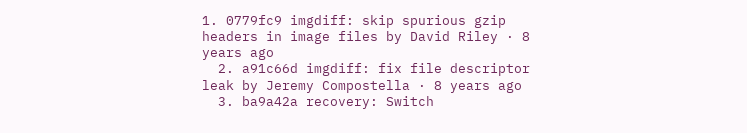1. 0779fc9 imgdiff: skip spurious gzip headers in image files by David Riley · 8 years ago
  2. a91c66d imgdiff: fix file descriptor leak by Jeremy Compostella · 8 years ago
  3. ba9a42a recovery: Switch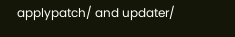applypatch/ and updater/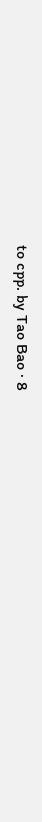to cpp. by Tao Bao · 8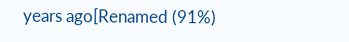years ago[Renamed (91%)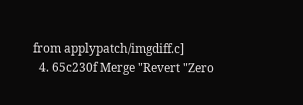from applypatch/imgdiff.c]
  4. 65c230f Merge "Revert "Zero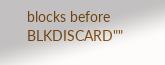blocks before BLKDISCARD""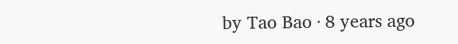by Tao Bao · 8 years ago